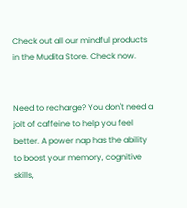Check out all our mindful products in the Mudita Store. Check now.


Need to recharge? You don't need a jolt of caffeine to help you feel better. A power nap has the ability to boost your memory, cognitive skills,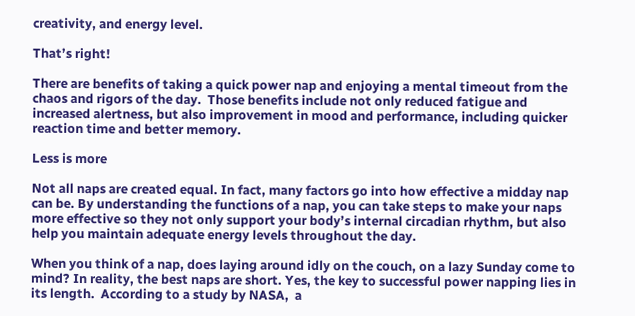creativity, and energy level.

That’s right!

There are benefits of taking a quick power nap and enjoying a mental timeout from the chaos and rigors of the day.  Those benefits include not only reduced fatigue and increased alertness, but also improvement in mood and performance, including quicker reaction time and better memory.

Less is more

Not all naps are created equal. In fact, many factors go into how effective a midday nap can be. By understanding the functions of a nap, you can take steps to make your naps more effective so they not only support your body’s internal circadian rhythm, but also help you maintain adequate energy levels throughout the day.

When you think of a nap, does laying around idly on the couch, on a lazy Sunday come to mind? In reality, the best naps are short. Yes, the key to successful power napping lies in its length.  According to a study by NASA,  a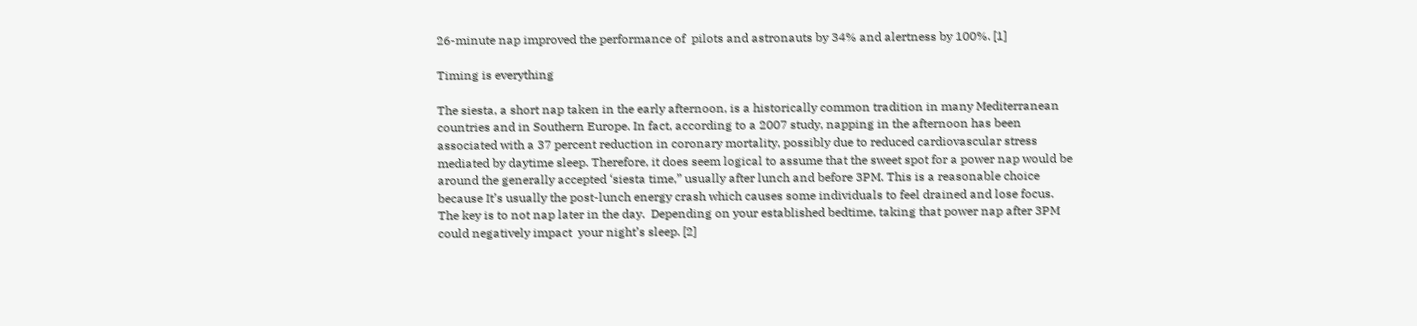26-minute nap improved the performance of  pilots and astronauts by 34% and alertness by 100%. [1]

Timing is everything

The siesta, a short nap taken in the early afternoon, is a historically common tradition in many Mediterranean countries and in Southern Europe. In fact, according to a 2007 study, napping in the afternoon has been associated with a 37 percent reduction in coronary mortality, possibly due to reduced cardiovascular stress mediated by daytime sleep. Therefore, it does seem logical to assume that the sweet spot for a power nap would be  around the generally accepted ‘siesta time,” usually after lunch and before 3PM. This is a reasonable choice because It’s usually the post-lunch energy crash which causes some individuals to feel drained and lose focus. The key is to not nap later in the day.  Depending on your established bedtime, taking that power nap after 3PM could negatively impact  your night’s sleep. [2]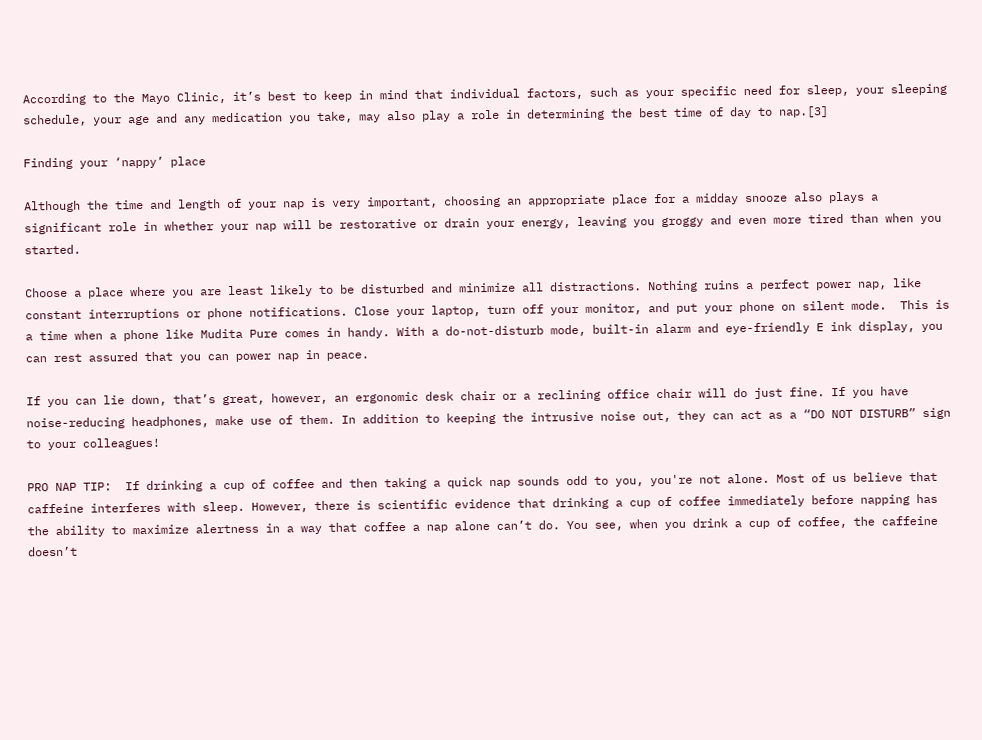According to the Mayo Clinic, it’s best to keep in mind that individual factors, such as your specific need for sleep, your sleeping schedule, your age and any medication you take, may also play a role in determining the best time of day to nap.[3]

Finding your ‘nappy’ place

Although the time and length of your nap is very important, choosing an appropriate place for a midday snooze also plays a significant role in whether your nap will be restorative or drain your energy, leaving you groggy and even more tired than when you started.

Choose a place where you are least likely to be disturbed and minimize all distractions. Nothing ruins a perfect power nap, like constant interruptions or phone notifications. Close your laptop, turn off your monitor, and put your phone on silent mode.  This is a time when a phone like Mudita Pure comes in handy. With a do-not-disturb mode, built-in alarm and eye-friendly E ink display, you can rest assured that you can power nap in peace.

If you can lie down, that’s great, however, an ergonomic desk chair or a reclining office chair will do just fine. If you have noise-reducing headphones, make use of them. In addition to keeping the intrusive noise out, they can act as a “DO NOT DISTURB” sign to your colleagues!

PRO NAP TIP:  If drinking a cup of coffee and then taking a quick nap sounds odd to you, you're not alone. Most of us believe that caffeine interferes with sleep. However, there is scientific evidence that drinking a cup of coffee immediately before napping has the ability to maximize alertness in a way that coffee a nap alone can’t do. You see, when you drink a cup of coffee, the caffeine doesn’t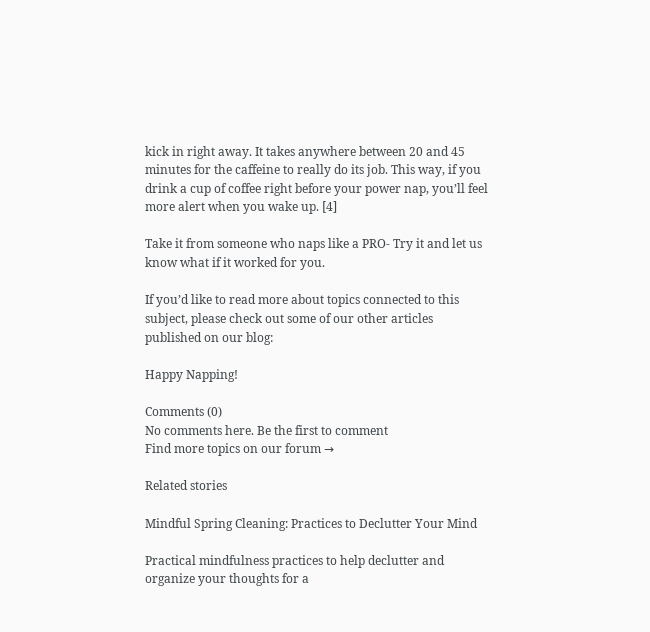kick in right away. It takes anywhere between 20 and 45 minutes for the caffeine to really do its job. This way, if you drink a cup of coffee right before your power nap, you’ll feel more alert when you wake up. [4]

Take it from someone who naps like a PRO- Try it and let us know what if it worked for you.

If you’d like to read more about topics connected to this subject, please check out some of our other articles published on our blog:

Happy Napping!

Comments (0)
No comments here. Be the first to comment
Find more topics on our forum →

Related stories

Mindful Spring Cleaning: Practices to Declutter Your Mind

Practical mindfulness practices to help declutter and organize your thoughts for a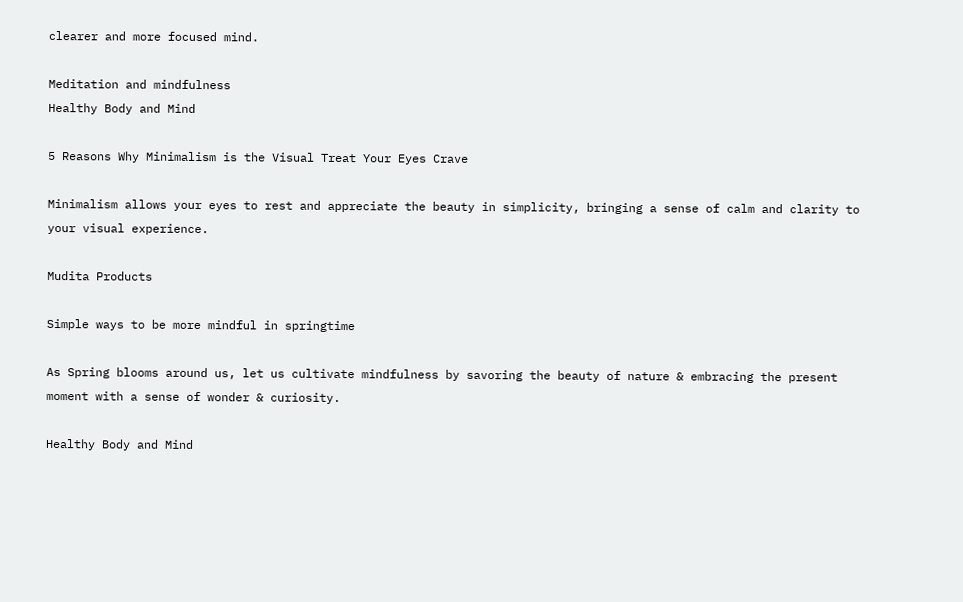clearer and more focused mind.

Meditation and mindfulness
Healthy Body and Mind

5 Reasons Why Minimalism is the Visual Treat Your Eyes Crave

Minimalism allows your eyes to rest and appreciate the beauty in simplicity, bringing a sense of calm and clarity to your visual experience.

Mudita Products

Simple ways to be more mindful in springtime

As Spring blooms around us, let us cultivate mindfulness by savoring the beauty of nature & embracing the present moment with a sense of wonder & curiosity.

Healthy Body and Mind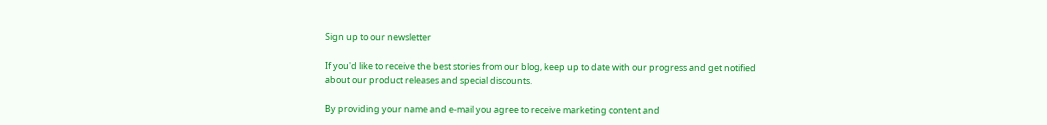Sign up to our newsletter

If you'd like to receive the best stories from our blog, keep up to date with our progress and get notified about our product releases and special discounts.

By providing your name and e-mail you agree to receive marketing content and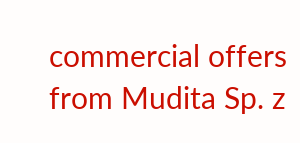commercial offers from Mudita Sp. z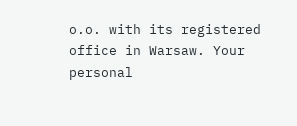o.o. with its registered office in Warsaw. Your personal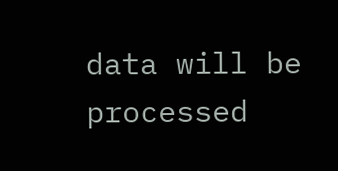data will be processed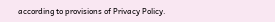according to provisions of Privacy Policy.